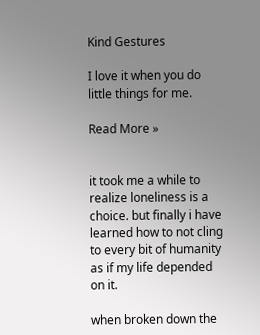Kind Gestures

I love it when you do little things for me.

Read More »


it took me a while to realize loneliness is a choice. but finally i have learned how to not cling to every bit of humanity as if my life depended on it.

when broken down the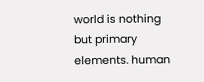world is nothing but primary elements. human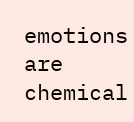emotions are chemical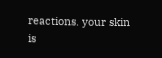reactions. your skin is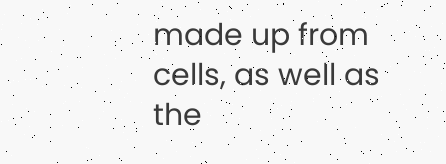made up from cells, as well as the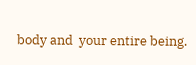body and  your entire being.